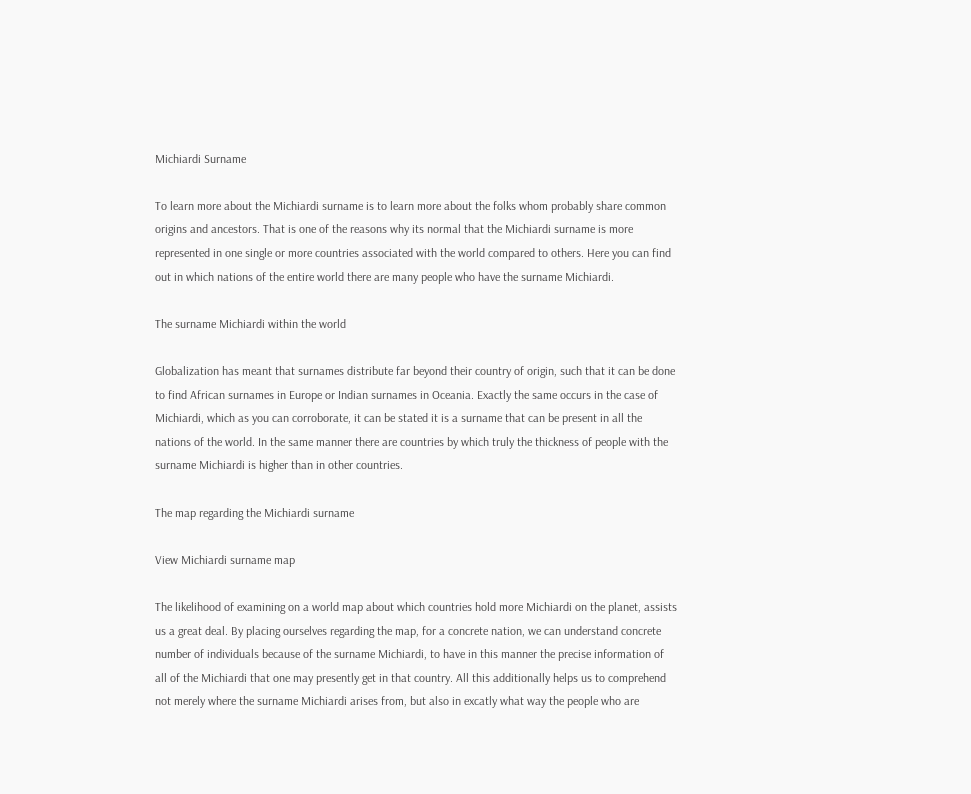Michiardi Surname

To learn more about the Michiardi surname is to learn more about the folks whom probably share common origins and ancestors. That is one of the reasons why its normal that the Michiardi surname is more represented in one single or more countries associated with the world compared to others. Here you can find out in which nations of the entire world there are many people who have the surname Michiardi.

The surname Michiardi within the world

Globalization has meant that surnames distribute far beyond their country of origin, such that it can be done to find African surnames in Europe or Indian surnames in Oceania. Exactly the same occurs in the case of Michiardi, which as you can corroborate, it can be stated it is a surname that can be present in all the nations of the world. In the same manner there are countries by which truly the thickness of people with the surname Michiardi is higher than in other countries.

The map regarding the Michiardi surname

View Michiardi surname map

The likelihood of examining on a world map about which countries hold more Michiardi on the planet, assists us a great deal. By placing ourselves regarding the map, for a concrete nation, we can understand concrete number of individuals because of the surname Michiardi, to have in this manner the precise information of all of the Michiardi that one may presently get in that country. All this additionally helps us to comprehend not merely where the surname Michiardi arises from, but also in excatly what way the people who are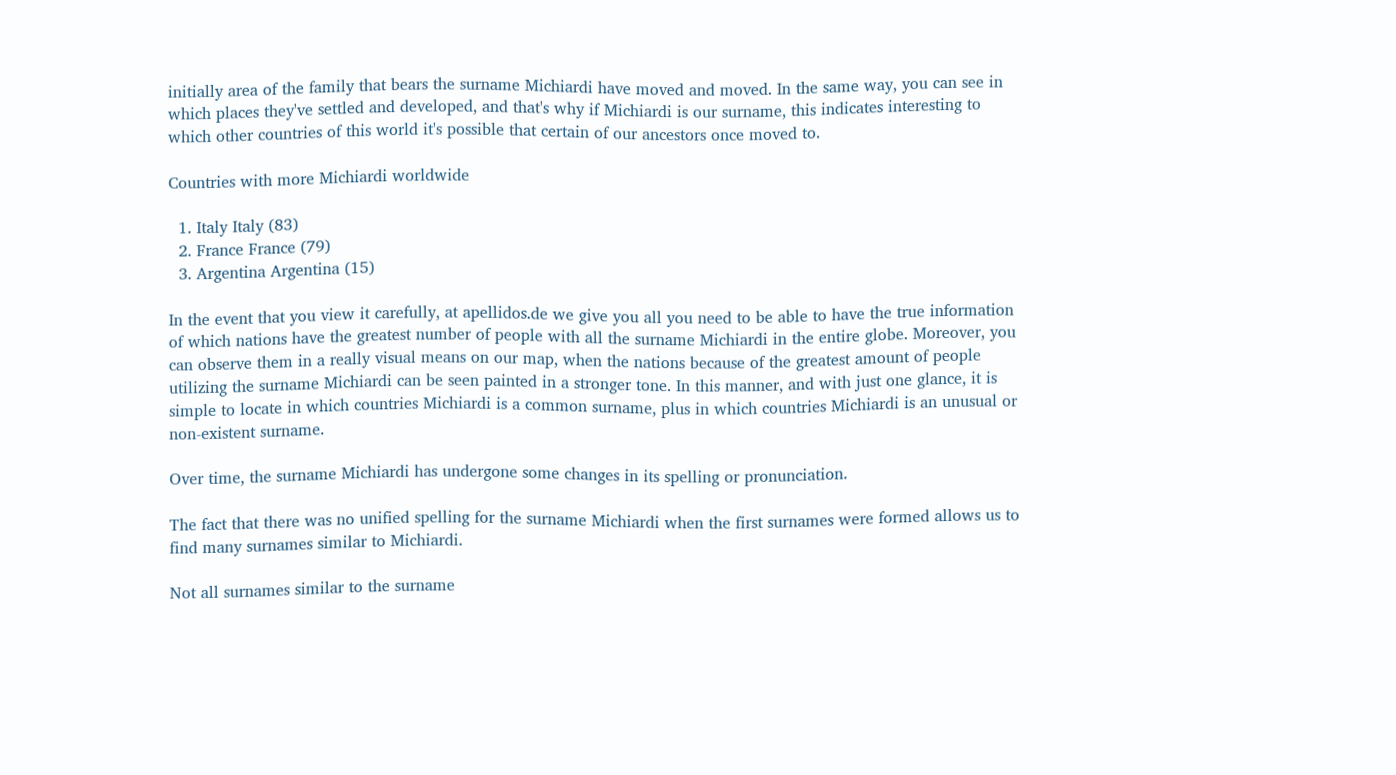initially area of the family that bears the surname Michiardi have moved and moved. In the same way, you can see in which places they've settled and developed, and that's why if Michiardi is our surname, this indicates interesting to which other countries of this world it's possible that certain of our ancestors once moved to.

Countries with more Michiardi worldwide

  1. Italy Italy (83)
  2. France France (79)
  3. Argentina Argentina (15)

In the event that you view it carefully, at apellidos.de we give you all you need to be able to have the true information of which nations have the greatest number of people with all the surname Michiardi in the entire globe. Moreover, you can observe them in a really visual means on our map, when the nations because of the greatest amount of people utilizing the surname Michiardi can be seen painted in a stronger tone. In this manner, and with just one glance, it is simple to locate in which countries Michiardi is a common surname, plus in which countries Michiardi is an unusual or non-existent surname.

Over time, the surname Michiardi has undergone some changes in its spelling or pronunciation.

The fact that there was no unified spelling for the surname Michiardi when the first surnames were formed allows us to find many surnames similar to Michiardi.

Not all surnames similar to the surname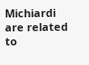Michiardi are related to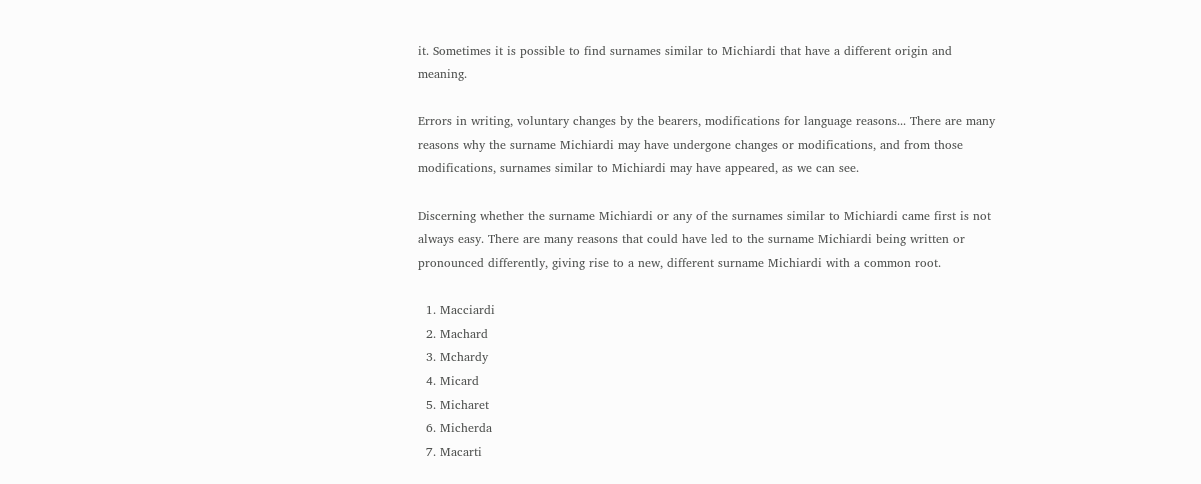it. Sometimes it is possible to find surnames similar to Michiardi that have a different origin and meaning.

Errors in writing, voluntary changes by the bearers, modifications for language reasons... There are many reasons why the surname Michiardi may have undergone changes or modifications, and from those modifications, surnames similar to Michiardi may have appeared, as we can see.

Discerning whether the surname Michiardi or any of the surnames similar to Michiardi came first is not always easy. There are many reasons that could have led to the surname Michiardi being written or pronounced differently, giving rise to a new, different surname Michiardi with a common root.

  1. Macciardi
  2. Machard
  3. Mchardy
  4. Micard
  5. Micharet
  6. Micherda
  7. Macarti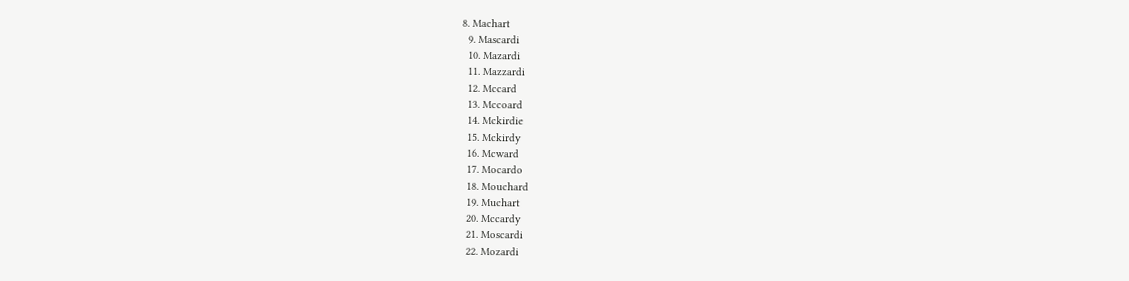8. Machart
  9. Mascardi
  10. Mazardi
  11. Mazzardi
  12. Mccard
  13. Mccoard
  14. Mckirdie
  15. Mckirdy
  16. Mcward
  17. Mocardo
  18. Mouchard
  19. Muchart
  20. Mccardy
  21. Moscardi
  22. Mozardi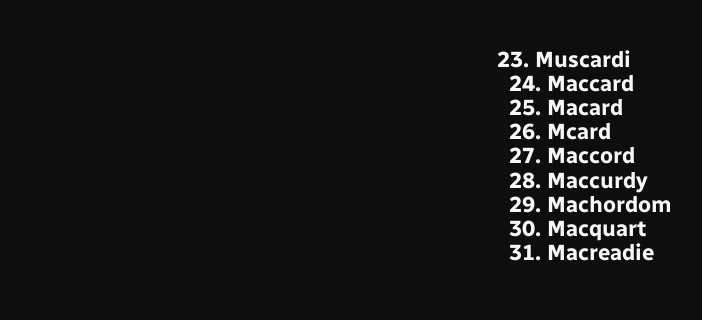23. Muscardi
  24. Maccard
  25. Macard
  26. Mcard
  27. Maccord
  28. Maccurdy
  29. Machordom
  30. Macquart
  31. Macreadie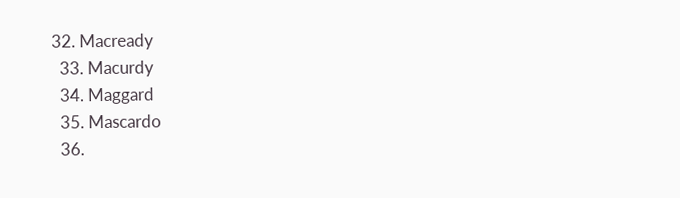32. Macready
  33. Macurdy
  34. Maggard
  35. Mascardo
  36.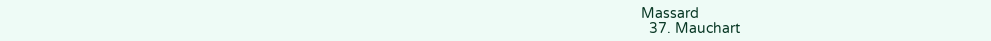Massard
  37. Mauchart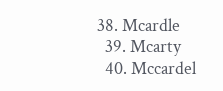38. Mcardle
  39. Mcarty
  40. Mccardel